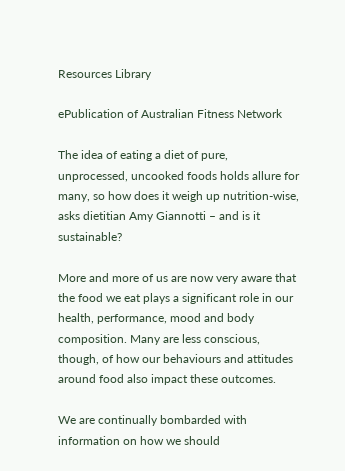Resources Library

ePublication of Australian Fitness Network

The idea of eating a diet of pure, unprocessed, uncooked foods holds allure for many, so how does it weigh up nutrition-wise, asks dietitian Amy Giannotti – and is it sustainable?

More and more of us are now very aware that the food we eat plays a significant role in our health, performance, mood and body composition. Many are less conscious, though, of how our behaviours and attitudes around food also impact these outcomes.

We are continually bombarded with information on how we should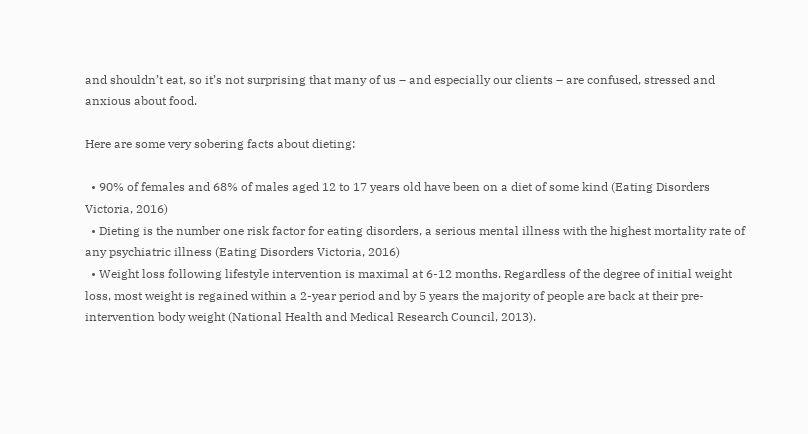and shouldn’t eat, so it’s not surprising that many of us – and especially our clients – are confused, stressed and anxious about food.

Here are some very sobering facts about dieting:

  • 90% of females and 68% of males aged 12 to 17 years old have been on a diet of some kind (Eating Disorders Victoria, 2016)
  • Dieting is the number one risk factor for eating disorders, a serious mental illness with the highest mortality rate of any psychiatric illness (Eating Disorders Victoria, 2016)
  • Weight loss following lifestyle intervention is maximal at 6-12 months. Regardless of the degree of initial weight loss, most weight is regained within a 2-year period and by 5 years the majority of people are back at their pre-intervention body weight (National Health and Medical Research Council, 2013).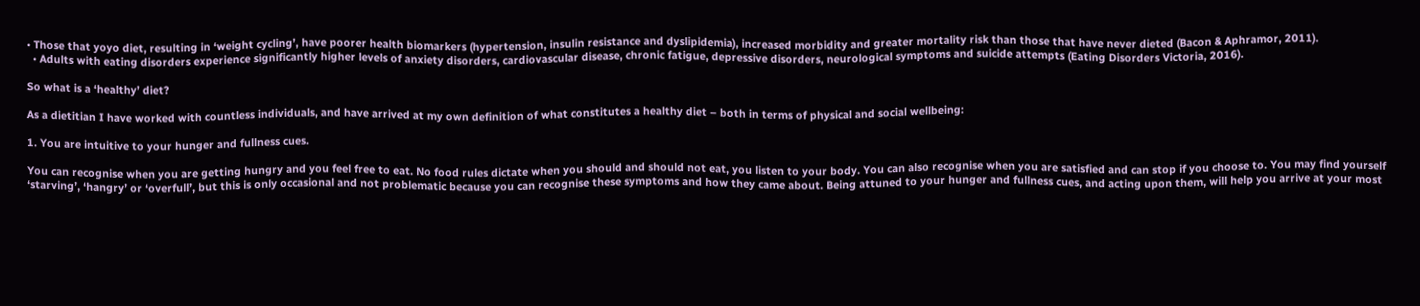• Those that yoyo diet, resulting in ‘weight cycling’, have poorer health biomarkers (hypertension, insulin resistance and dyslipidemia), increased morbidity and greater mortality risk than those that have never dieted (Bacon & Aphramor, 2011).
  • Adults with eating disorders experience significantly higher levels of anxiety disorders, cardiovascular disease, chronic fatigue, depressive disorders, neurological symptoms and suicide attempts (Eating Disorders Victoria, 2016).

So what is a ‘healthy’ diet?

As a dietitian I have worked with countless individuals, and have arrived at my own definition of what constitutes a healthy diet – both in terms of physical and social wellbeing:

1. You are intuitive to your hunger and fullness cues.

You can recognise when you are getting hungry and you feel free to eat. No food rules dictate when you should and should not eat, you listen to your body. You can also recognise when you are satisfied and can stop if you choose to. You may find yourself ‘starving’, ‘hangry’ or ‘overfull’, but this is only occasional and not problematic because you can recognise these symptoms and how they came about. Being attuned to your hunger and fullness cues, and acting upon them, will help you arrive at your most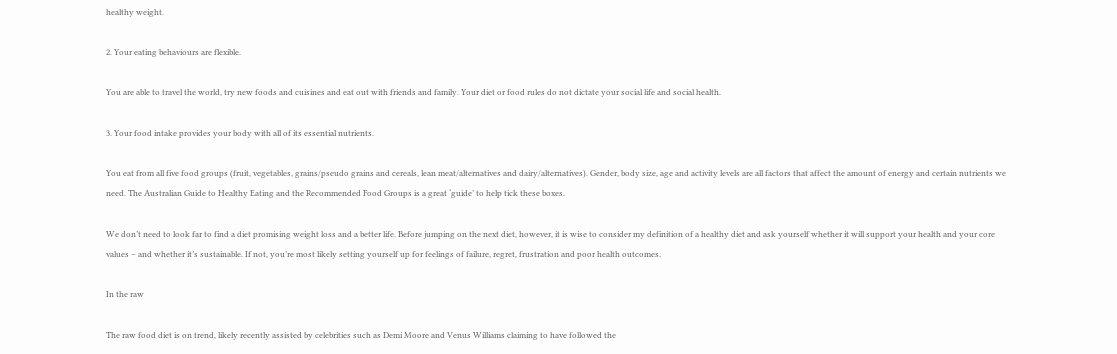healthy weight.

2. Your eating behaviours are flexible.

You are able to travel the world, try new foods and cuisines and eat out with friends and family. Your diet or food rules do not dictate your social life and social health.

3. Your food intake provides your body with all of its essential nutrients.

You eat from all five food groups (fruit, vegetables, grains/pseudo grains and cereals, lean meat/alternatives and dairy/alternatives). Gender, body size, age and activity levels are all factors that affect the amount of energy and certain nutrients we need. The Australian Guide to Healthy Eating and the Recommended Food Groups is a great ‘guide’ to help tick these boxes.

We don’t need to look far to find a diet promising weight loss and a better life. Before jumping on the next diet, however, it is wise to consider my definition of a healthy diet and ask yourself whether it will support your health and your core values – and whether it’s sustainable. If not, you’re most likely setting yourself up for feelings of failure, regret, frustration and poor health outcomes.

In the raw

The raw food diet is on trend, likely recently assisted by celebrities such as Demi Moore and Venus Williams claiming to have followed the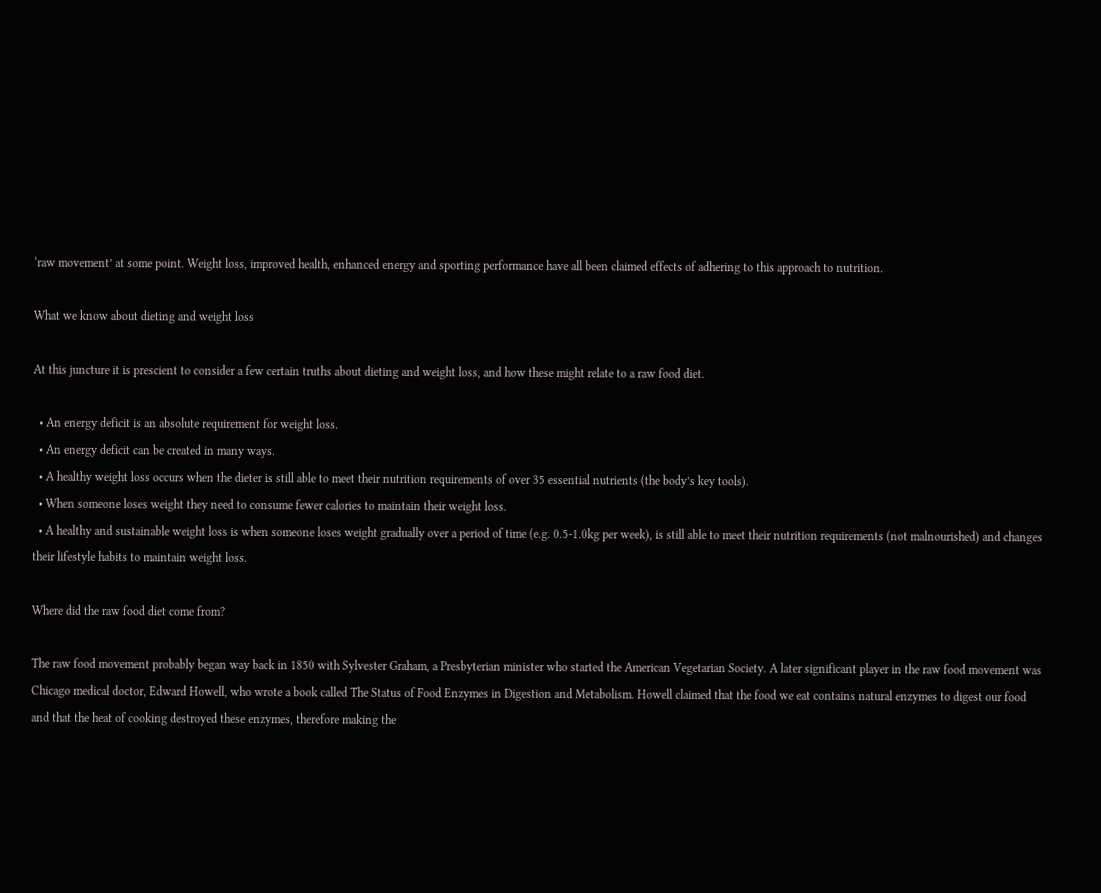‘raw movement’ at some point. Weight loss, improved health, enhanced energy and sporting performance have all been claimed effects of adhering to this approach to nutrition.

What we know about dieting and weight loss

At this juncture it is prescient to consider a few certain truths about dieting and weight loss, and how these might relate to a raw food diet.

  • An energy deficit is an absolute requirement for weight loss.
  • An energy deficit can be created in many ways.
  • A healthy weight loss occurs when the dieter is still able to meet their nutrition requirements of over 35 essential nutrients (the body’s key tools).
  • When someone loses weight they need to consume fewer calories to maintain their weight loss.
  • A healthy and sustainable weight loss is when someone loses weight gradually over a period of time (e.g. 0.5-1.0kg per week), is still able to meet their nutrition requirements (not malnourished) and changes their lifestyle habits to maintain weight loss.

Where did the raw food diet come from?

The raw food movement probably began way back in 1850 with Sylvester Graham, a Presbyterian minister who started the American Vegetarian Society. A later significant player in the raw food movement was Chicago medical doctor, Edward Howell, who wrote a book called The Status of Food Enzymes in Digestion and Metabolism. Howell claimed that the food we eat contains natural enzymes to digest our food and that the heat of cooking destroyed these enzymes, therefore making the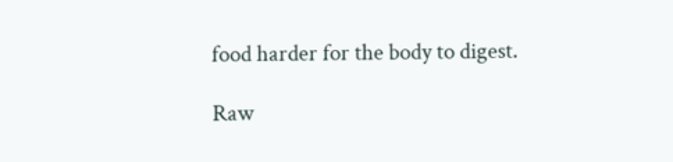food harder for the body to digest.

Raw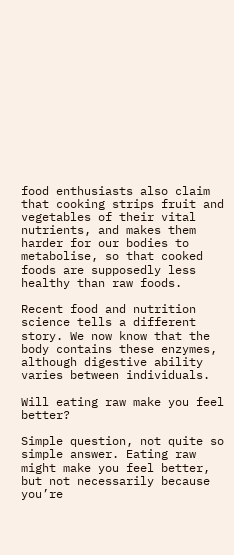food enthusiasts also claim that cooking strips fruit and vegetables of their vital nutrients, and makes them harder for our bodies to metabolise, so that cooked foods are supposedly less healthy than raw foods.

Recent food and nutrition science tells a different story. We now know that the body contains these enzymes, although digestive ability varies between individuals.

Will eating raw make you feel better?

Simple question, not quite so simple answer. Eating raw might make you feel better, but not necessarily because you’re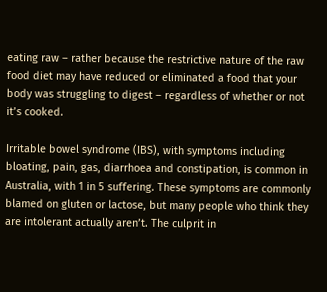eating raw – rather because the restrictive nature of the raw food diet may have reduced or eliminated a food that your body was struggling to digest – regardless of whether or not it’s cooked.

Irritable bowel syndrome (IBS), with symptoms including bloating, pain, gas, diarrhoea and constipation, is common in Australia, with 1 in 5 suffering. These symptoms are commonly blamed on gluten or lactose, but many people who think they are intolerant actually aren’t. The culprit in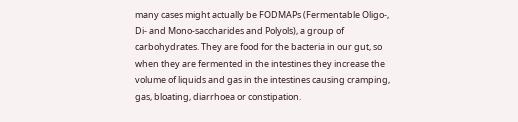many cases might actually be FODMAPs (Fermentable Oligo-, Di- and Mono-saccharides and Polyols), a group of carbohydrates. They are food for the bacteria in our gut, so when they are fermented in the intestines they increase the volume of liquids and gas in the intestines causing cramping, gas, bloating, diarrhoea or constipation.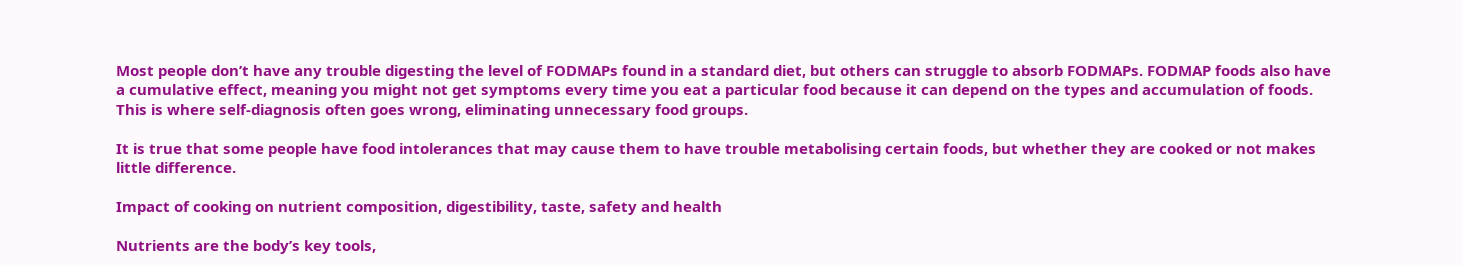Most people don’t have any trouble digesting the level of FODMAPs found in a standard diet, but others can struggle to absorb FODMAPs. FODMAP foods also have a cumulative effect, meaning you might not get symptoms every time you eat a particular food because it can depend on the types and accumulation of foods. This is where self-diagnosis often goes wrong, eliminating unnecessary food groups.

It is true that some people have food intolerances that may cause them to have trouble metabolising certain foods, but whether they are cooked or not makes little difference.

Impact of cooking on nutrient composition, digestibility, taste, safety and health

Nutrients are the body’s key tools,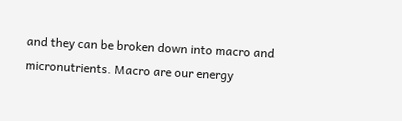and they can be broken down into macro and micronutrients. Macro are our energy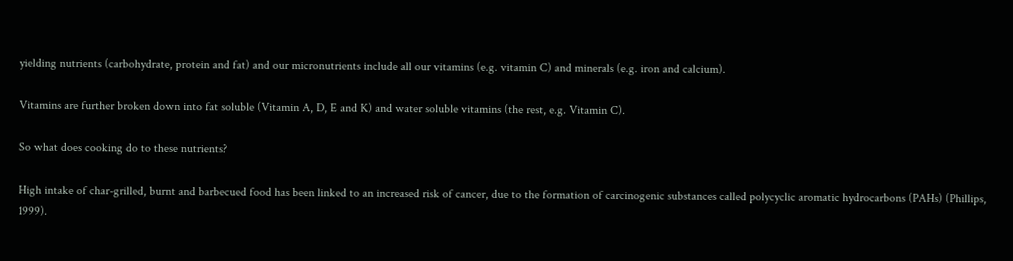yielding nutrients (carbohydrate, protein and fat) and our micronutrients include all our vitamins (e.g. vitamin C) and minerals (e.g. iron and calcium).

Vitamins are further broken down into fat soluble (Vitamin A, D, E and K) and water soluble vitamins (the rest, e.g. Vitamin C).

So what does cooking do to these nutrients?

High intake of char-grilled, burnt and barbecued food has been linked to an increased risk of cancer, due to the formation of carcinogenic substances called polycyclic aromatic hydrocarbons (PAHs) (Phillips, 1999).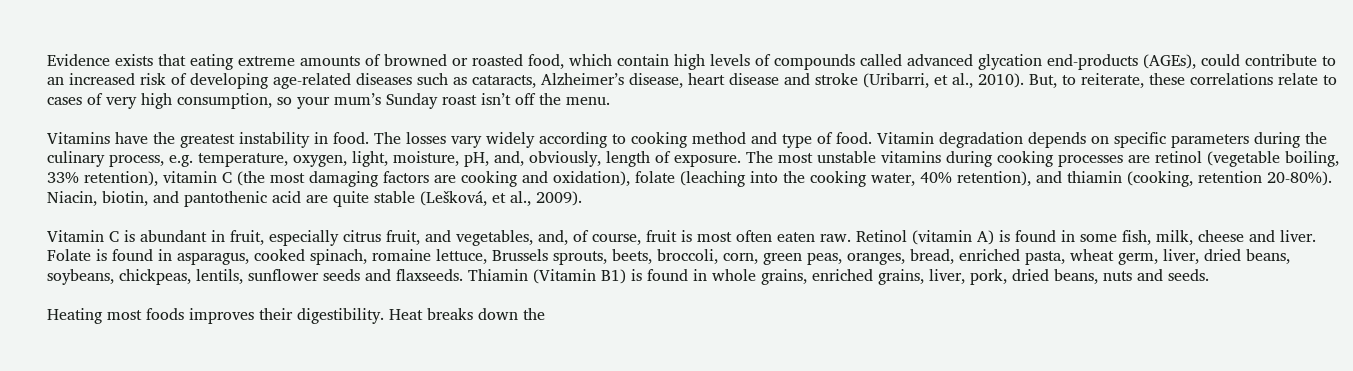Evidence exists that eating extreme amounts of browned or roasted food, which contain high levels of compounds called advanced glycation end-products (AGEs), could contribute to an increased risk of developing age-related diseases such as cataracts, Alzheimer’s disease, heart disease and stroke (Uribarri, et al., 2010). But, to reiterate, these correlations relate to cases of very high consumption, so your mum’s Sunday roast isn’t off the menu.

Vitamins have the greatest instability in food. The losses vary widely according to cooking method and type of food. Vitamin degradation depends on specific parameters during the culinary process, e.g. temperature, oxygen, light, moisture, pH, and, obviously, length of exposure. The most unstable vitamins during cooking processes are retinol (vegetable boiling, 33% retention), vitamin C (the most damaging factors are cooking and oxidation), folate (leaching into the cooking water, 40% retention), and thiamin (cooking, retention 20-80%). Niacin, biotin, and pantothenic acid are quite stable (Lešková, et al., 2009).

Vitamin C is abundant in fruit, especially citrus fruit, and vegetables, and, of course, fruit is most often eaten raw. Retinol (vitamin A) is found in some fish, milk, cheese and liver. Folate is found in asparagus, cooked spinach, romaine lettuce, Brussels sprouts, beets, broccoli, corn, green peas, oranges, bread, enriched pasta, wheat germ, liver, dried beans, soybeans, chickpeas, lentils, sunflower seeds and flaxseeds. Thiamin (Vitamin B1) is found in whole grains, enriched grains, liver, pork, dried beans, nuts and seeds.

Heating most foods improves their digestibility. Heat breaks down the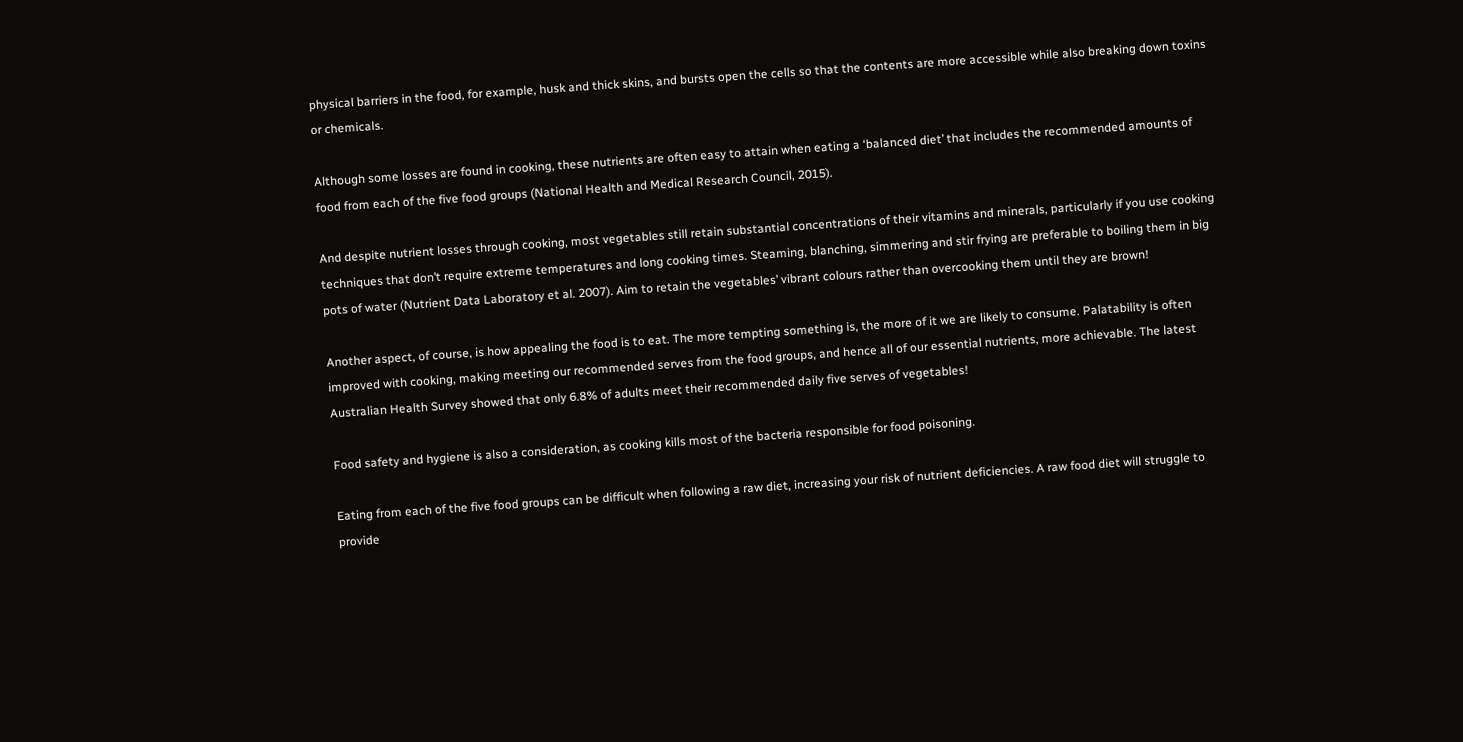physical barriers in the food, for example, husk and thick skins, and bursts open the cells so that the contents are more accessible while also breaking down toxins or chemicals.

Although some losses are found in cooking, these nutrients are often easy to attain when eating a ‘balanced diet’ that includes the recommended amounts of food from each of the five food groups (National Health and Medical Research Council, 2015).

And despite nutrient losses through cooking, most vegetables still retain substantial concentrations of their vitamins and minerals, particularly if you use cooking techniques that don’t require extreme temperatures and long cooking times. Steaming, blanching, simmering and stir frying are preferable to boiling them in big pots of water (Nutrient Data Laboratory et al. 2007). Aim to retain the vegetables’ vibrant colours rather than overcooking them until they are brown!

Another aspect, of course, is how appealing the food is to eat. The more tempting something is, the more of it we are likely to consume. Palatability is often improved with cooking, making meeting our recommended serves from the food groups, and hence all of our essential nutrients, more achievable. The latest Australian Health Survey showed that only 6.8% of adults meet their recommended daily five serves of vegetables!

Food safety and hygiene is also a consideration, as cooking kills most of the bacteria responsible for food poisoning.

Eating from each of the five food groups can be difficult when following a raw diet, increasing your risk of nutrient deficiencies. A raw food diet will struggle to provide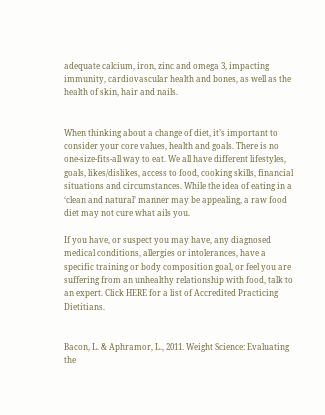adequate calcium, iron, zinc and omega 3, impacting immunity, cardiovascular health and bones, as well as the health of skin, hair and nails.


When thinking about a change of diet, it’s important to consider your core values, health and goals. There is no one-size-fits-all way to eat. We all have different lifestyles, goals, likes/dislikes, access to food, cooking skills, financial situations and circumstances. While the idea of eating in a ‘clean and natural’ manner may be appealing, a raw food diet may not cure what ails you.

If you have, or suspect you may have, any diagnosed medical conditions, allergies or intolerances, have a specific training or body composition goal, or feel you are suffering from an unhealthy relationship with food, talk to an expert. Click HERE for a list of Accredited Practicing Dietitians.


Bacon, L. & Aphramor, L., 2011. Weight Science: Evaluating the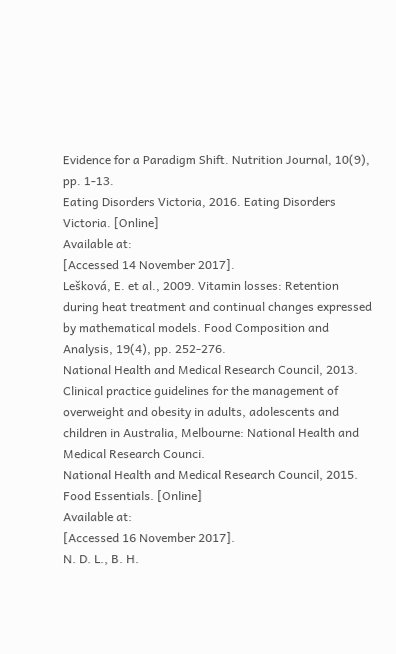Evidence for a Paradigm Shift. Nutrition Journal, 10(9), pp. 1-13.
Eating Disorders Victoria, 2016. Eating Disorders Victoria. [Online]
Available at:
[Accessed 14 November 2017].
Lešková, E. et al., 2009. Vitamin losses: Retention during heat treatment and continual changes expressed by mathematical models. Food Composition and Analysis, 19(4), pp. 252-276.
National Health and Medical Research Council, 2013. Clinical practice guidelines for the management of overweight and obesity in adults, adolescents and children in Australia, Melbourne: National Health and Medical Research Counci.
National Health and Medical Research Council, 2015. Food Essentials. [Online]
Available at:
[Accessed 16 November 2017].
N. D. L., B. H.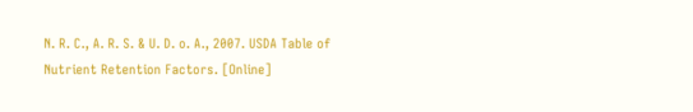N. R. C., A. R. S. & U. D. o. A., 2007. USDA Table of Nutrient Retention Factors. [Online]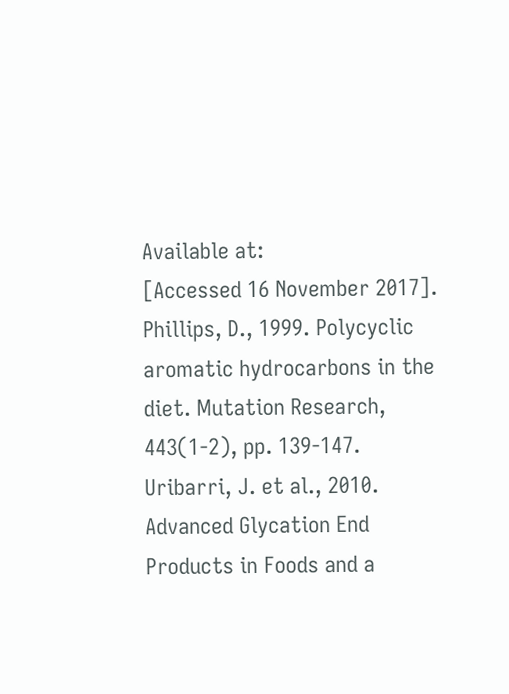Available at:
[Accessed 16 November 2017].
Phillips, D., 1999. Polycyclic aromatic hydrocarbons in the diet. Mutation Research, 443(1-2), pp. 139-147.
Uribarri, J. et al., 2010. Advanced Glycation End Products in Foods and a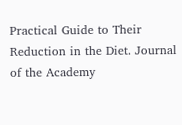Practical Guide to Their Reduction in the Diet. Journal of the Academy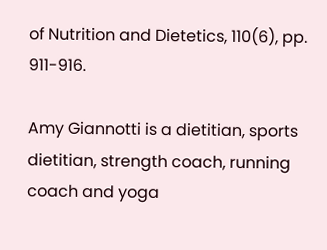of Nutrition and Dietetics, 110(6), pp. 911-916.

Amy Giannotti is a dietitian, sports dietitian, strength coach, running coach and yoga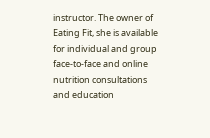instructor. The owner of Eating Fit, she is available for individual and group face-to-face and online nutrition consultations and education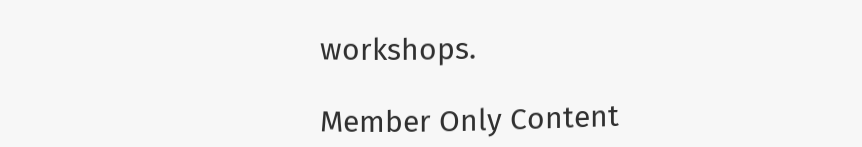workshops.

Member Only Content